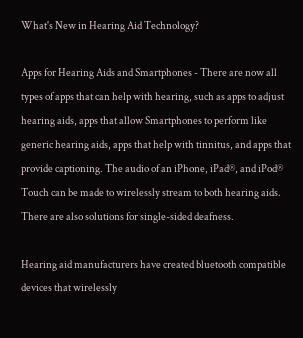What's New in Hearing Aid Technology?

Apps for Hearing Aids and Smartphones - There are now all types of apps that can help with hearing, such as apps to adjust hearing aids, apps that allow Smartphones to perform like generic hearing aids, apps that help with tinnitus, and apps that provide captioning. The audio of an iPhone, iPad®, and iPod® Touch can be made to wirelessly stream to both hearing aids. There are also solutions for single-sided deafness.

Hearing aid manufacturers have created bluetooth compatible devices that wirelessly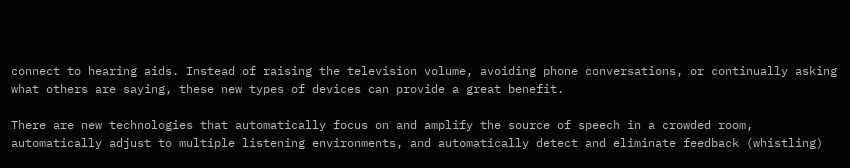connect to hearing aids. Instead of raising the television volume, avoiding phone conversations, or continually asking what others are saying, these new types of devices can provide a great benefit.

There are new technologies that automatically focus on and amplify the source of speech in a crowded room, automatically adjust to multiple listening environments, and automatically detect and eliminate feedback (whistling)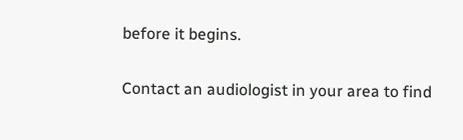before it begins.

Contact an audiologist in your area to find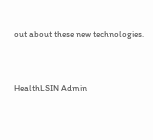out about these new technologies.


HealthLSIN Admin